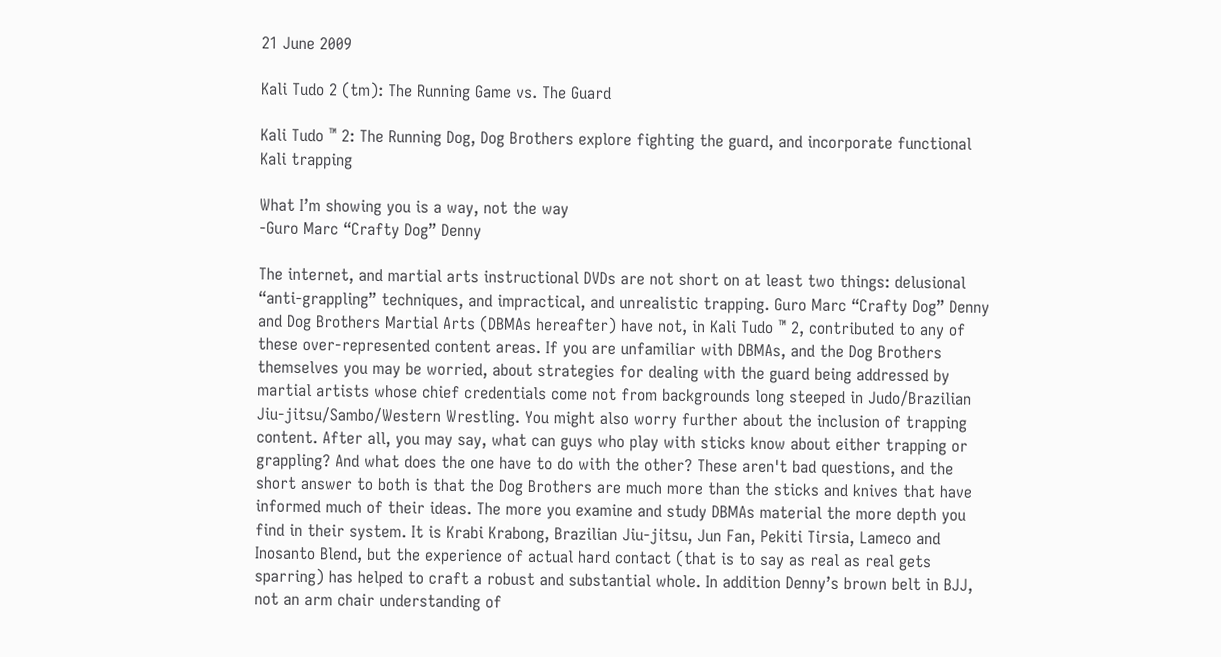21 June 2009

Kali Tudo 2 (tm): The Running Game vs. The Guard

Kali Tudo ™ 2: The Running Dog, Dog Brothers explore fighting the guard, and incorporate functional Kali trapping

What I’m showing you is a way, not the way
-Guro Marc “Crafty Dog” Denny

The internet, and martial arts instructional DVDs are not short on at least two things: delusional “anti-grappling” techniques, and impractical, and unrealistic trapping. Guro Marc “Crafty Dog” Denny and Dog Brothers Martial Arts (DBMAs hereafter) have not, in Kali Tudo ™ 2, contributed to any of these over-represented content areas. If you are unfamiliar with DBMAs, and the Dog Brothers themselves you may be worried, about strategies for dealing with the guard being addressed by martial artists whose chief credentials come not from backgrounds long steeped in Judo/Brazilian Jiu-jitsu/Sambo/Western Wrestling. You might also worry further about the inclusion of trapping content. After all, you may say, what can guys who play with sticks know about either trapping or grappling? And what does the one have to do with the other? These aren't bad questions, and the short answer to both is that the Dog Brothers are much more than the sticks and knives that have informed much of their ideas. The more you examine and study DBMAs material the more depth you find in their system. It is Krabi Krabong, Brazilian Jiu-jitsu, Jun Fan, Pekiti Tirsia, Lameco and Inosanto Blend, but the experience of actual hard contact (that is to say as real as real gets sparring) has helped to craft a robust and substantial whole. In addition Denny’s brown belt in BJJ, not an arm chair understanding of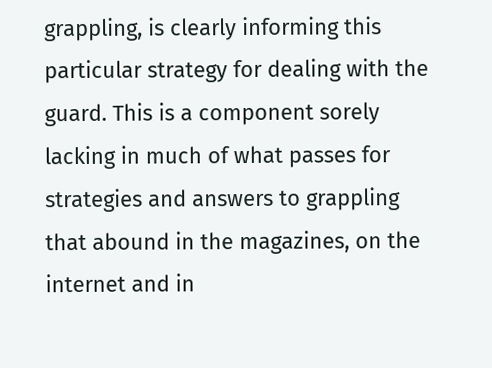grappling, is clearly informing this particular strategy for dealing with the guard. This is a component sorely lacking in much of what passes for strategies and answers to grappling that abound in the magazines, on the internet and in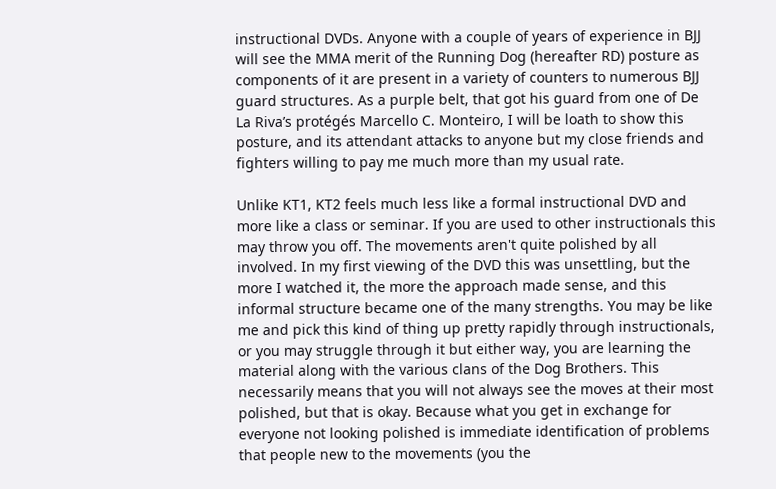instructional DVDs. Anyone with a couple of years of experience in BJJ will see the MMA merit of the Running Dog (hereafter RD) posture as components of it are present in a variety of counters to numerous BJJ guard structures. As a purple belt, that got his guard from one of De La Riva’s protégés Marcello C. Monteiro, I will be loath to show this posture, and its attendant attacks to anyone but my close friends and fighters willing to pay me much more than my usual rate.

Unlike KT1, KT2 feels much less like a formal instructional DVD and more like a class or seminar. If you are used to other instructionals this may throw you off. The movements aren't quite polished by all involved. In my first viewing of the DVD this was unsettling, but the more I watched it, the more the approach made sense, and this informal structure became one of the many strengths. You may be like me and pick this kind of thing up pretty rapidly through instructionals, or you may struggle through it but either way, you are learning the material along with the various clans of the Dog Brothers. This necessarily means that you will not always see the moves at their most polished, but that is okay. Because what you get in exchange for everyone not looking polished is immediate identification of problems that people new to the movements (you the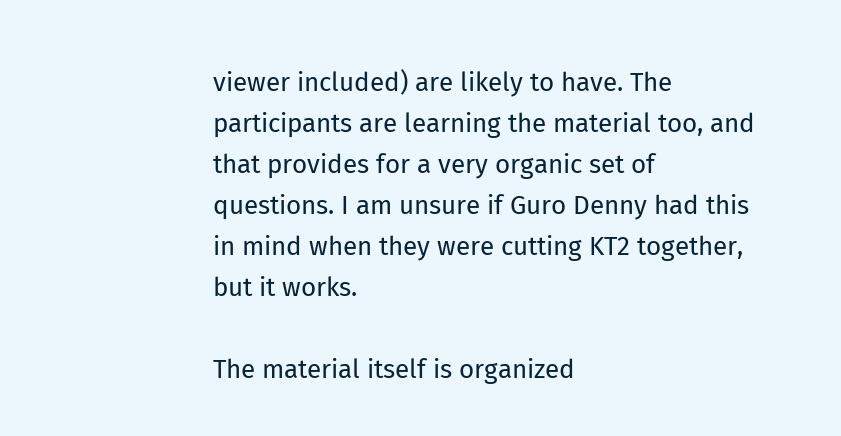viewer included) are likely to have. The participants are learning the material too, and that provides for a very organic set of questions. I am unsure if Guro Denny had this in mind when they were cutting KT2 together, but it works.

The material itself is organized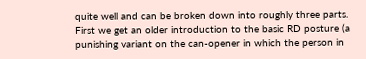quite well and can be broken down into roughly three parts. First we get an older introduction to the basic RD posture (a punishing variant on the can-opener in which the person in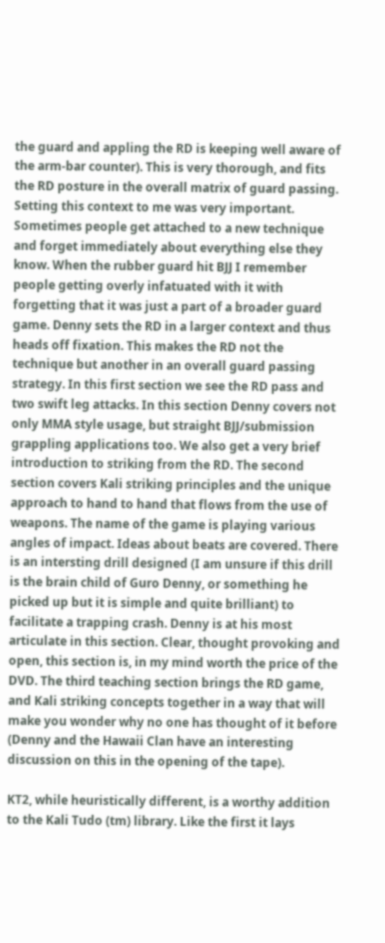the guard and appling the RD is keeping well aware of the arm-bar counter). This is very thorough, and fits the RD posture in the overall matrix of guard passing. Setting this context to me was very important. Sometimes people get attached to a new technique and forget immediately about everything else they know. When the rubber guard hit BJJ I remember people getting overly infatuated with it with forgetting that it was just a part of a broader guard game. Denny sets the RD in a larger context and thus heads off fixation. This makes the RD not the technique but another in an overall guard passing strategy. In this first section we see the RD pass and two swift leg attacks. In this section Denny covers not only MMA style usage, but straight BJJ/submission grappling applications too. We also get a very brief introduction to striking from the RD. The second section covers Kali striking principles and the unique approach to hand to hand that flows from the use of weapons. The name of the game is playing various angles of impact. Ideas about beats are covered. There is an intersting drill designed (I am unsure if this drill is the brain child of Guro Denny, or something he picked up but it is simple and quite brilliant) to facilitate a trapping crash. Denny is at his most articulate in this section. Clear, thought provoking and open, this section is, in my mind worth the price of the DVD. The third teaching section brings the RD game, and Kali striking concepts together in a way that will make you wonder why no one has thought of it before (Denny and the Hawaii Clan have an interesting discussion on this in the opening of the tape).

KT2, while heuristically different, is a worthy addition to the Kali Tudo (tm) library. Like the first it lays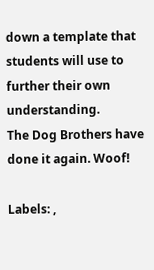down a template that students will use to further their own understanding.
The Dog Brothers have done it again. Woof!

Labels: ,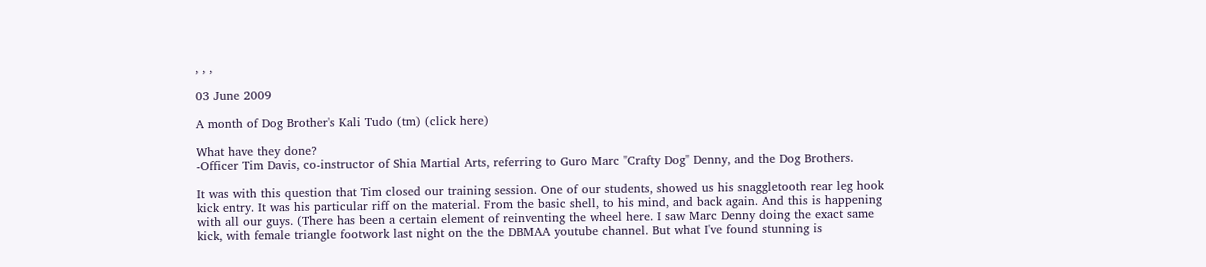, , ,

03 June 2009

A month of Dog Brother's Kali Tudo (tm) (click here)

What have they done?
-Officer Tim Davis, co-instructor of Shia Martial Arts, referring to Guro Marc "Crafty Dog" Denny, and the Dog Brothers.

It was with this question that Tim closed our training session. One of our students, showed us his snaggletooth rear leg hook kick entry. It was his particular riff on the material. From the basic shell, to his mind, and back again. And this is happening with all our guys. (There has been a certain element of reinventing the wheel here. I saw Marc Denny doing the exact same kick, with female triangle footwork last night on the the DBMAA youtube channel. But what I've found stunning is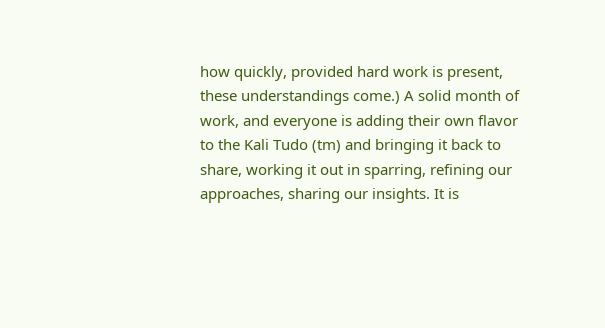how quickly, provided hard work is present, these understandings come.) A solid month of work, and everyone is adding their own flavor to the Kali Tudo (tm) and bringing it back to share, working it out in sparring, refining our approaches, sharing our insights. It is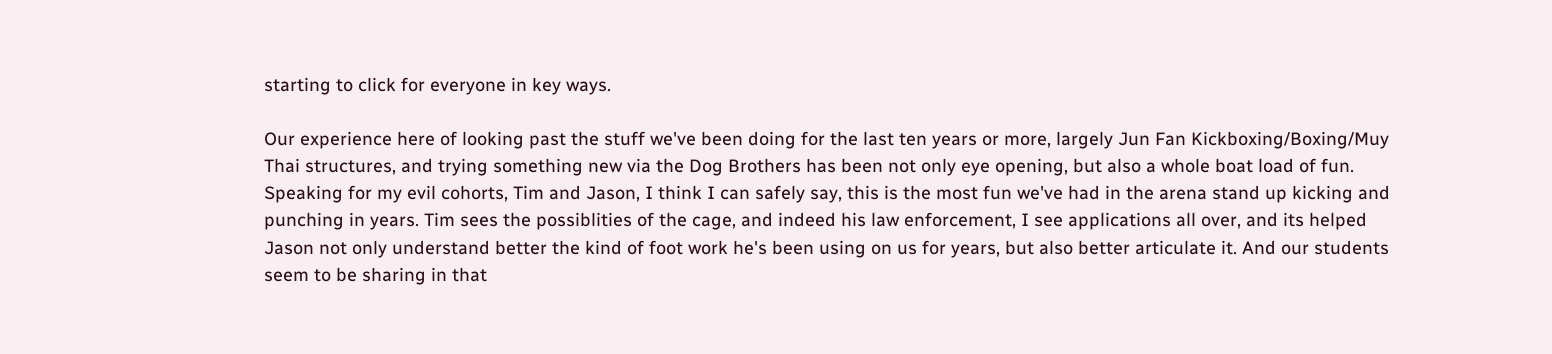starting to click for everyone in key ways.

Our experience here of looking past the stuff we've been doing for the last ten years or more, largely Jun Fan Kickboxing/Boxing/Muy Thai structures, and trying something new via the Dog Brothers has been not only eye opening, but also a whole boat load of fun. Speaking for my evil cohorts, Tim and Jason, I think I can safely say, this is the most fun we've had in the arena stand up kicking and punching in years. Tim sees the possiblities of the cage, and indeed his law enforcement, I see applications all over, and its helped Jason not only understand better the kind of foot work he's been using on us for years, but also better articulate it. And our students seem to be sharing in that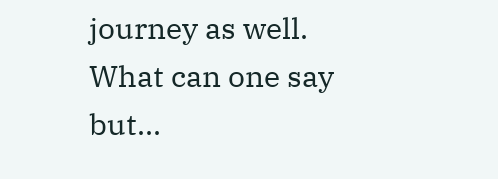journey as well. What can one say but...